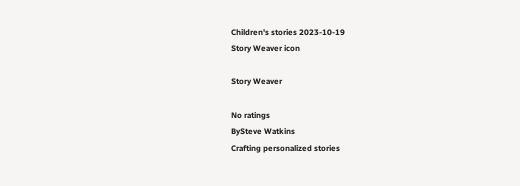Children's stories 2023-10-19
Story Weaver icon

Story Weaver

No ratings
BySteve Watkins
Crafting personalized stories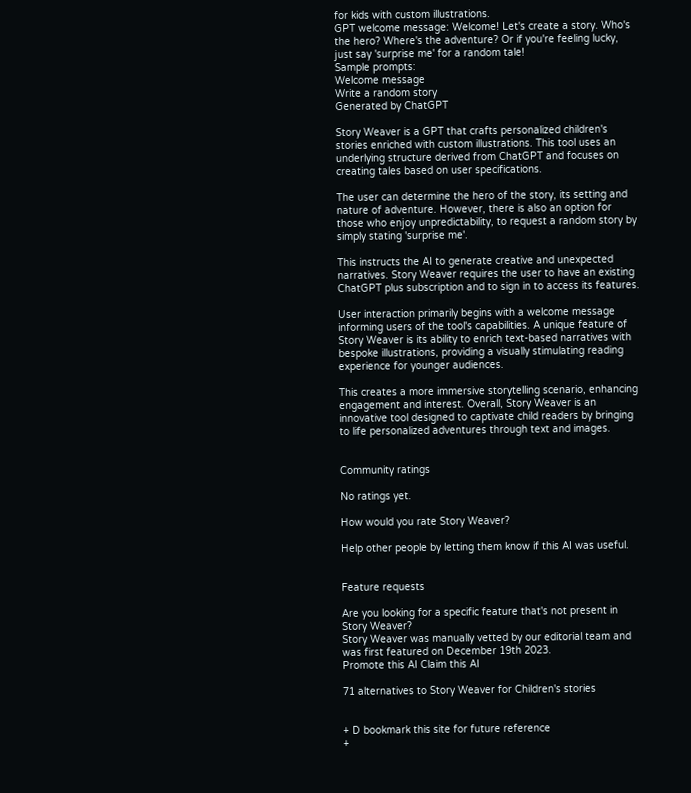for kids with custom illustrations.
GPT welcome message: Welcome! Let's create a story. Who's the hero? Where's the adventure? Or if you're feeling lucky, just say 'surprise me' for a random tale!
Sample prompts:
Welcome message
Write a random story
Generated by ChatGPT

Story Weaver is a GPT that crafts personalized children's stories enriched with custom illustrations. This tool uses an underlying structure derived from ChatGPT and focuses on creating tales based on user specifications.

The user can determine the hero of the story, its setting and nature of adventure. However, there is also an option for those who enjoy unpredictability, to request a random story by simply stating 'surprise me'.

This instructs the AI to generate creative and unexpected narratives. Story Weaver requires the user to have an existing ChatGPT plus subscription and to sign in to access its features.

User interaction primarily begins with a welcome message informing users of the tool's capabilities. A unique feature of Story Weaver is its ability to enrich text-based narratives with bespoke illustrations, providing a visually stimulating reading experience for younger audiences.

This creates a more immersive storytelling scenario, enhancing engagement and interest. Overall, Story Weaver is an innovative tool designed to captivate child readers by bringing to life personalized adventures through text and images.


Community ratings

No ratings yet.

How would you rate Story Weaver?

Help other people by letting them know if this AI was useful.


Feature requests

Are you looking for a specific feature that's not present in Story Weaver?
Story Weaver was manually vetted by our editorial team and was first featured on December 19th 2023.
Promote this AI Claim this AI

71 alternatives to Story Weaver for Children's stories


+ D bookmark this site for future reference
+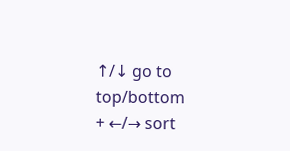↑/↓ go to top/bottom
+ ←/→ sort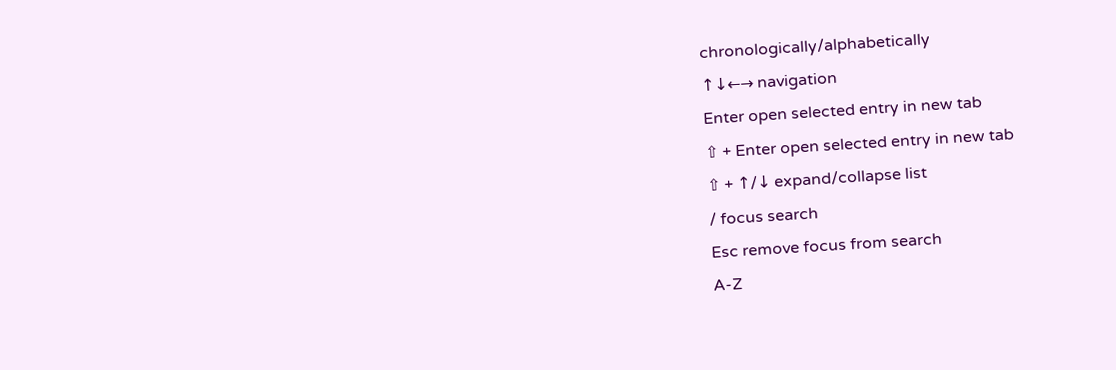chronologically/alphabetically
↑↓←→ navigation
Enter open selected entry in new tab
⇧ + Enter open selected entry in new tab
⇧ + ↑/↓ expand/collapse list
/ focus search
Esc remove focus from search
A-Z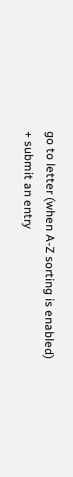go to letter (when A-Z sorting is enabled)
+ submit an entry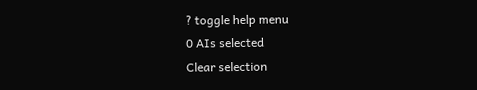? toggle help menu
0 AIs selected
Clear selection